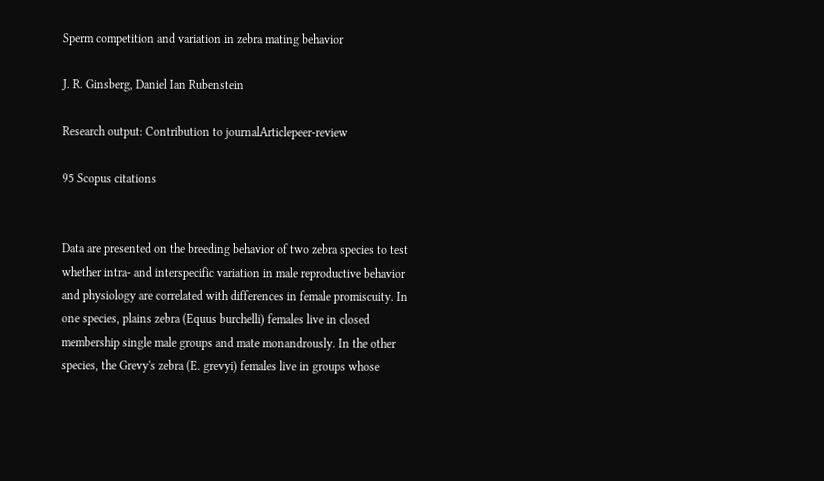Sperm competition and variation in zebra mating behavior

J. R. Ginsberg, Daniel Ian Rubenstein

Research output: Contribution to journalArticlepeer-review

95 Scopus citations


Data are presented on the breeding behavior of two zebra species to test whether intra- and interspecific variation in male reproductive behavior and physiology are correlated with differences in female promiscuity. In one species, plains zebra (Equus burchelli) females live in closed membership single male groups and mate monandrously. In the other species, the Grevy's zebra (E. grevyi) females live in groups whose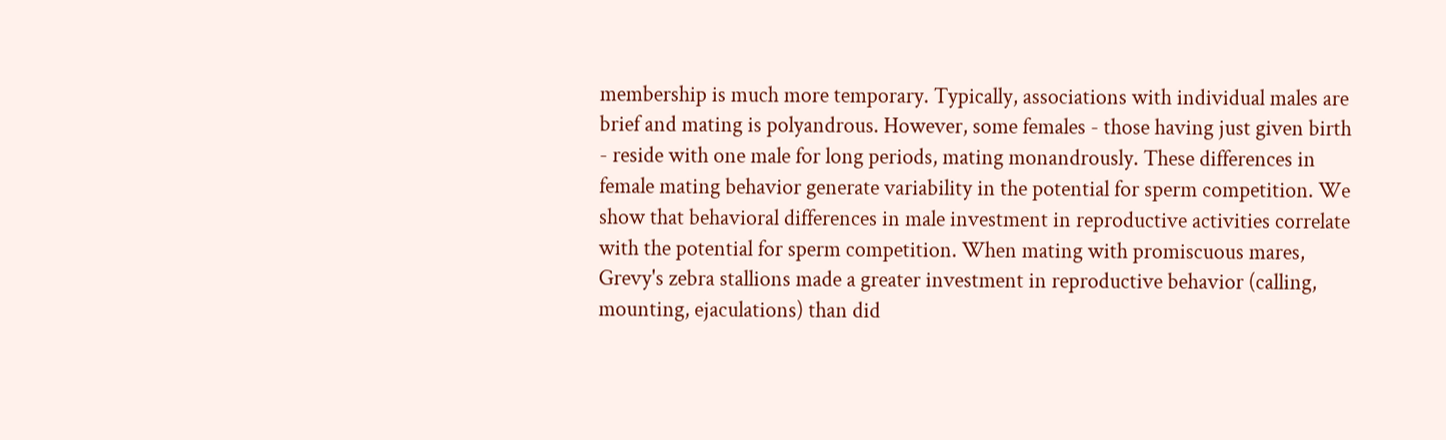membership is much more temporary. Typically, associations with individual males are brief and mating is polyandrous. However, some females - those having just given birth - reside with one male for long periods, mating monandrously. These differences in female mating behavior generate variability in the potential for sperm competition. We show that behavioral differences in male investment in reproductive activities correlate with the potential for sperm competition. When mating with promiscuous mares, Grevy's zebra stallions made a greater investment in reproductive behavior (calling, mounting, ejaculations) than did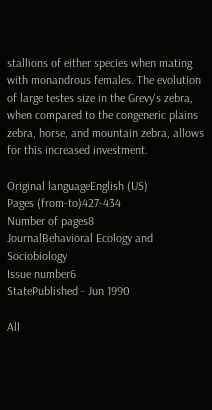stallions of either species when mating with monandrous females. The evolution of large testes size in the Grevy's zebra, when compared to the congeneric plains zebra, horse, and mountain zebra, allows for this increased investment.

Original languageEnglish (US)
Pages (from-to)427-434
Number of pages8
JournalBehavioral Ecology and Sociobiology
Issue number6
StatePublished - Jun 1990

All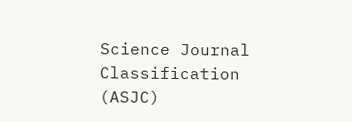Science Journal Classification (ASJC)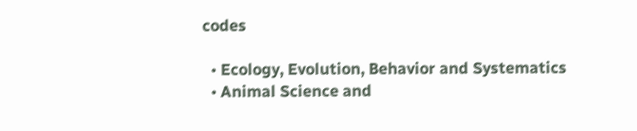codes

  • Ecology, Evolution, Behavior and Systematics
  • Animal Science and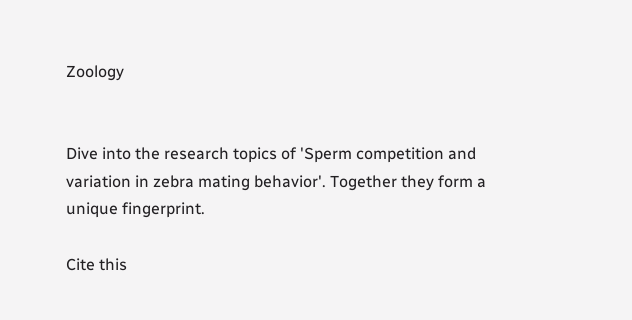Zoology


Dive into the research topics of 'Sperm competition and variation in zebra mating behavior'. Together they form a unique fingerprint.

Cite this